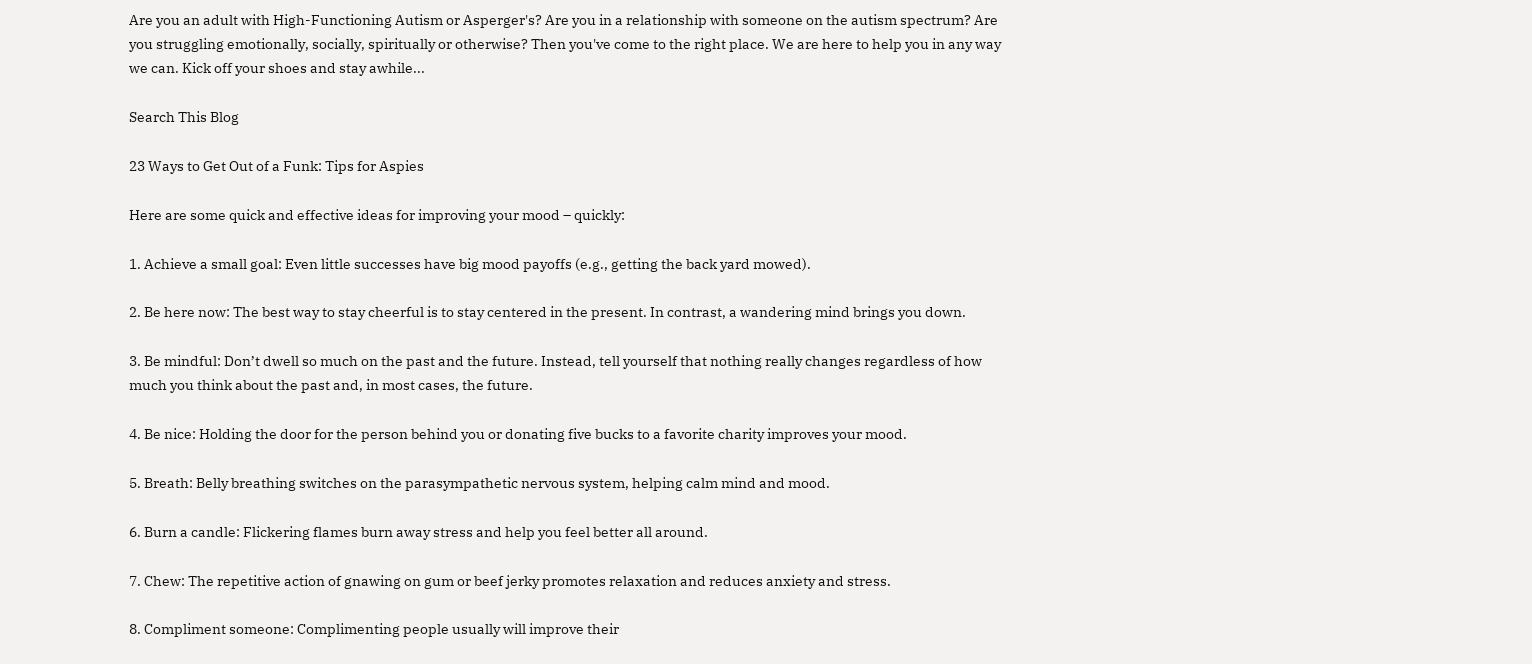Are you an adult with High-Functioning Autism or Asperger's? Are you in a relationship with someone on the autism spectrum? Are you struggling emotionally, socially, spiritually or otherwise? Then you've come to the right place. We are here to help you in any way we can. Kick off your shoes and stay awhile...

Search This Blog

23 Ways to Get Out of a Funk: Tips for Aspies

Here are some quick and effective ideas for improving your mood – quickly:

1. Achieve a small goal: Even little successes have big mood payoffs (e.g., getting the back yard mowed).

2. Be here now: The best way to stay cheerful is to stay centered in the present. In contrast, a wandering mind brings you down.

3. Be mindful: Don’t dwell so much on the past and the future. Instead, tell yourself that nothing really changes regardless of how much you think about the past and, in most cases, the future.

4. Be nice: Holding the door for the person behind you or donating five bucks to a favorite charity improves your mood.

5. Breath: Belly breathing switches on the parasympathetic nervous system, helping calm mind and mood.

6. Burn a candle: Flickering flames burn away stress and help you feel better all around.

7. Chew: The repetitive action of gnawing on gum or beef jerky promotes relaxation and reduces anxiety and stress.

8. Compliment someone: Complimenting people usually will improve their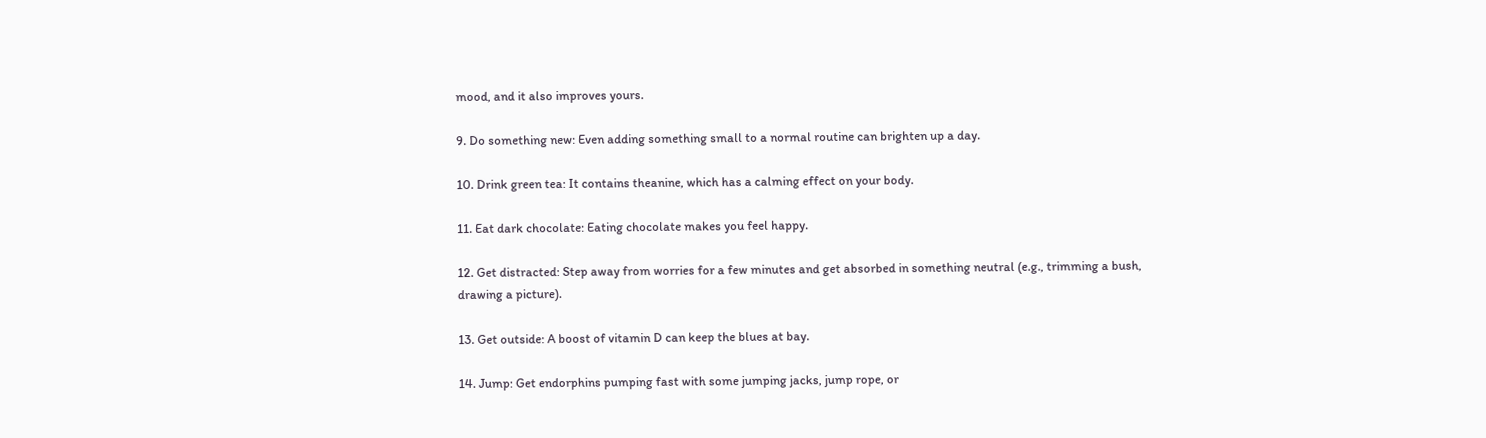mood, and it also improves yours.

9. Do something new: Even adding something small to a normal routine can brighten up a day.

10. Drink green tea: It contains theanine, which has a calming effect on your body.

11. Eat dark chocolate: Eating chocolate makes you feel happy.

12. Get distracted: Step away from worries for a few minutes and get absorbed in something neutral (e.g., trimming a bush, drawing a picture).

13. Get outside: A boost of vitamin D can keep the blues at bay.

14. Jump: Get endorphins pumping fast with some jumping jacks, jump rope, or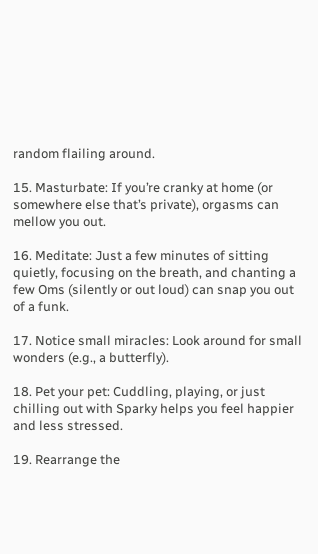random flailing around.

15. Masturbate: If you’re cranky at home (or somewhere else that’s private), orgasms can mellow you out.

16. Meditate: Just a few minutes of sitting quietly, focusing on the breath, and chanting a few Oms (silently or out loud) can snap you out of a funk.

17. Notice small miracles: Look around for small wonders (e.g., a butterfly).

18. Pet your pet: Cuddling, playing, or just chilling out with Sparky helps you feel happier and less stressed.

19. Rearrange the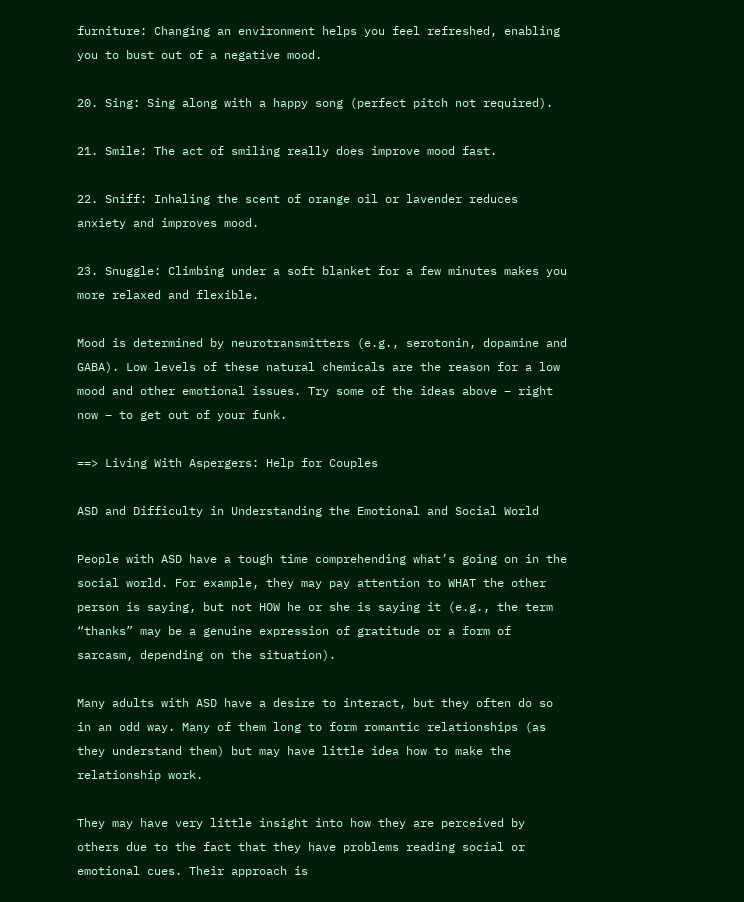furniture: Changing an environment helps you feel refreshed, enabling you to bust out of a negative mood.

20. Sing: Sing along with a happy song (perfect pitch not required).

21. Smile: The act of smiling really does improve mood fast.

22. Sniff: Inhaling the scent of orange oil or lavender reduces anxiety and improves mood.

23. Snuggle: Climbing under a soft blanket for a few minutes makes you more relaxed and flexible.

Mood is determined by neurotransmitters (e.g., serotonin, dopamine and GABA). Low levels of these natural chemicals are the reason for a low mood and other emotional issues. Try some of the ideas above – right now – to get out of your funk.

==> Living With Aspergers: Help for Couples

ASD and Difficulty in Understanding the Emotional and Social World

People with ASD have a tough time comprehending what’s going on in the social world. For example, they may pay attention to WHAT the other person is saying, but not HOW he or she is saying it (e.g., the term “thanks” may be a genuine expression of gratitude or a form of sarcasm, depending on the situation).

Many adults with ASD have a desire to interact, but they often do so in an odd way. Many of them long to form romantic relationships (as they understand them) but may have little idea how to make the relationship work.

They may have very little insight into how they are perceived by others due to the fact that they have problems reading social or emotional cues. Their approach is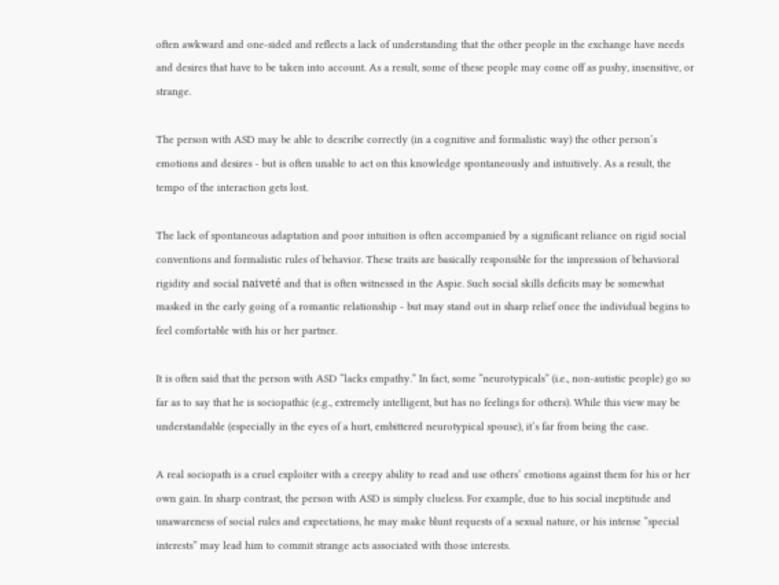often awkward and one-sided and reflects a lack of understanding that the other people in the exchange have needs and desires that have to be taken into account. As a result, some of these people may come off as pushy, insensitive, or strange.

The person with ASD may be able to describe correctly (in a cognitive and formalistic way) the other person’s emotions and desires - but is often unable to act on this knowledge spontaneously and intuitively. As a result, the tempo of the interaction gets lost.

The lack of spontaneous adaptation and poor intuition is often accompanied by a significant reliance on rigid social conventions and formalistic rules of behavior. These traits are basically responsible for the impression of behavioral rigidity and social naiveté and that is often witnessed in the Aspie. Such social skills deficits may be somewhat masked in the early going of a romantic relationship - but may stand out in sharp relief once the individual begins to feel comfortable with his or her partner.

It is often said that the person with ASD “lacks empathy.” In fact, some “neurotypicals” (i.e., non-autistic people) go so far as to say that he is sociopathic (e.g., extremely intelligent, but has no feelings for others). While this view may be understandable (especially in the eyes of a hurt, embittered neurotypical spouse), it’s far from being the case.

A real sociopath is a cruel exploiter with a creepy ability to read and use others’ emotions against them for his or her own gain. In sharp contrast, the person with ASD is simply clueless. For example, due to his social ineptitude and unawareness of social rules and expectations, he may make blunt requests of a sexual nature, or his intense “special interests” may lead him to commit strange acts associated with those interests.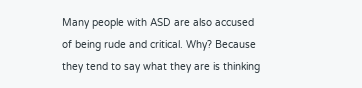Many people with ASD are also accused of being rude and critical. Why? Because they tend to say what they are is thinking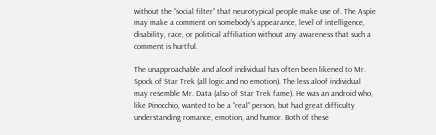without the “social filter” that neurotypical people make use of. The Aspie may make a comment on somebody’s appearance, level of intelligence, disability, race, or political affiliation without any awareness that such a comment is hurtful.

The unapproachable and aloof individual has often been likened to Mr. Spock of Star Trek (all logic and no emotion). The less aloof individual may resemble Mr. Data (also of Star Trek fame). He was an android who, like Pinocchio, wanted to be a “real” person, but had great difficulty understanding romance, emotion, and humor. Both of these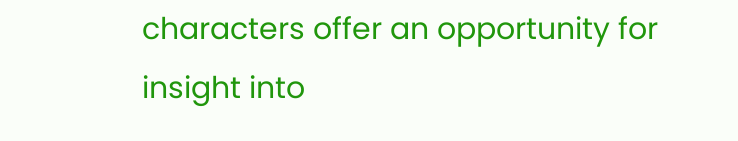characters offer an opportunity for insight into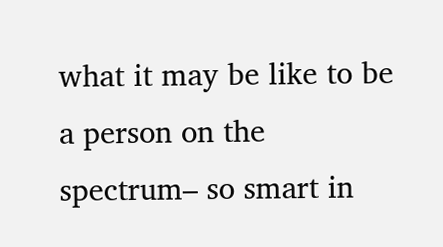what it may be like to be a person on the spectrum– so smart in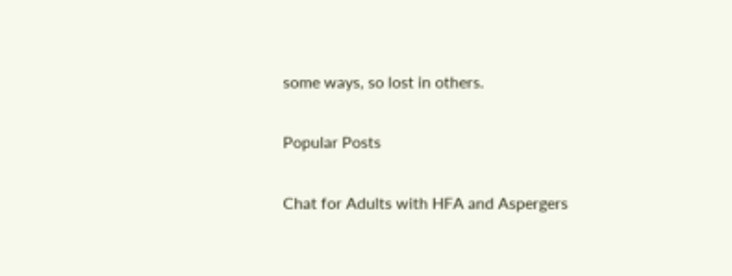some ways, so lost in others.

Popular Posts

Chat for Adults with HFA and Aspergers